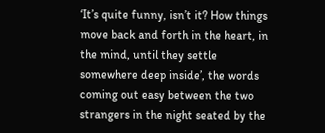‘It’s quite funny, isn’t it? How things move back and forth in the heart, in the mind, until they settle somewhere deep inside’, the words coming out easy between the two strangers in the night seated by the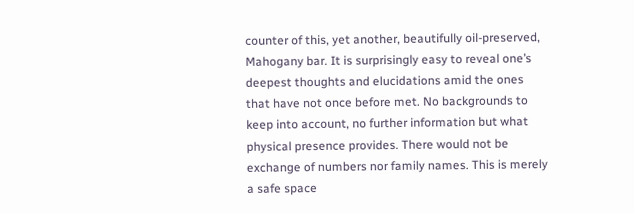counter of this, yet another, beautifully oil-preserved, Mahogany bar. It is surprisingly easy to reveal one’s deepest thoughts and elucidations amid the ones that have not once before met. No backgrounds to keep into account, no further information but what physical presence provides. There would not be exchange of numbers nor family names. This is merely a safe space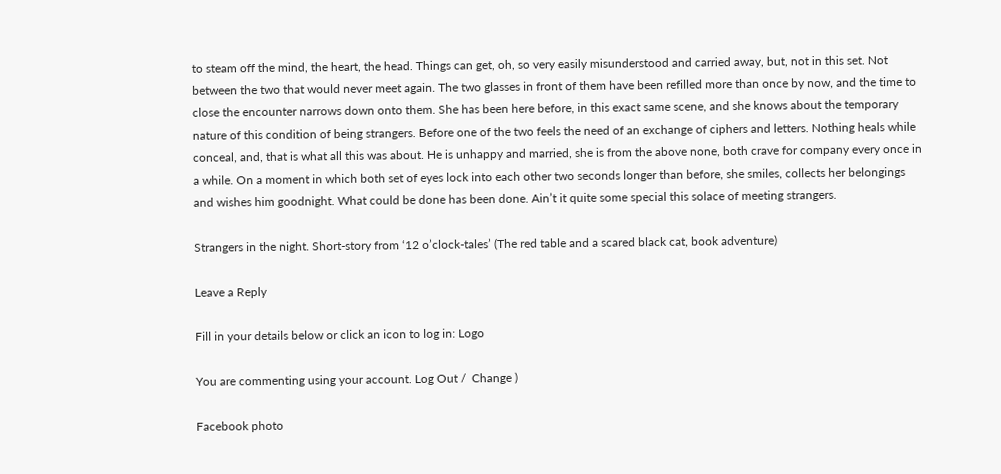to steam off the mind, the heart, the head. Things can get, oh, so very easily misunderstood and carried away, but, not in this set. Not between the two that would never meet again. The two glasses in front of them have been refilled more than once by now, and the time to close the encounter narrows down onto them. She has been here before, in this exact same scene, and she knows about the temporary nature of this condition of being strangers. Before one of the two feels the need of an exchange of ciphers and letters. Nothing heals while conceal, and, that is what all this was about. He is unhappy and married, she is from the above none, both crave for company every once in a while. On a moment in which both set of eyes lock into each other two seconds longer than before, she smiles, collects her belongings and wishes him goodnight. What could be done has been done. Ain’t it quite some special this solace of meeting strangers.

Strangers in the night. Short-story from ‘12 o’clock-tales’ (The red table and a scared black cat, book adventure)

Leave a Reply

Fill in your details below or click an icon to log in: Logo

You are commenting using your account. Log Out /  Change )

Facebook photo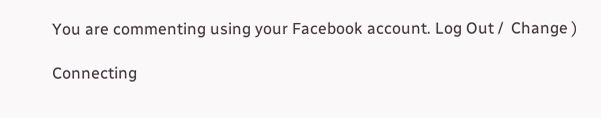You are commenting using your Facebook account. Log Out /  Change )

Connecting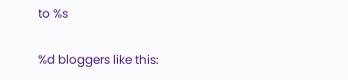to %s

%d bloggers like this: